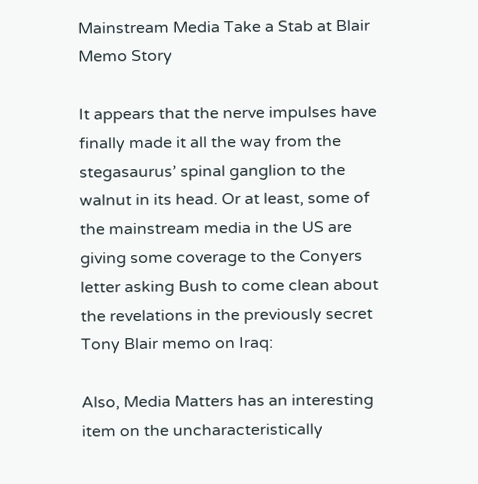Mainstream Media Take a Stab at Blair Memo Story

It appears that the nerve impulses have finally made it all the way from the stegasaurus’ spinal ganglion to the walnut in its head. Or at least, some of the mainstream media in the US are giving some coverage to the Conyers letter asking Bush to come clean about the revelations in the previously secret Tony Blair memo on Iraq:

Also, Media Matters has an interesting item on the uncharacteristically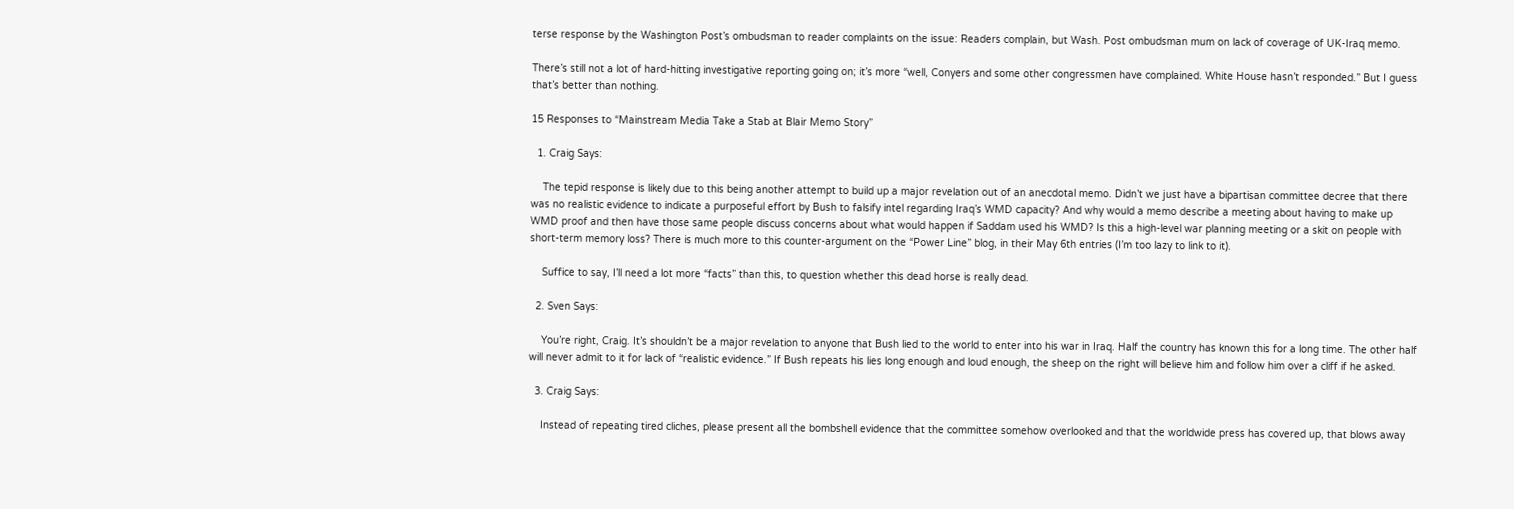terse response by the Washington Post’s ombudsman to reader complaints on the issue: Readers complain, but Wash. Post ombudsman mum on lack of coverage of UK-Iraq memo.

There’s still not a lot of hard-hitting investigative reporting going on; it’s more “well, Conyers and some other congressmen have complained. White House hasn’t responded.” But I guess that’s better than nothing.

15 Responses to “Mainstream Media Take a Stab at Blair Memo Story”

  1. Craig Says:

    The tepid response is likely due to this being another attempt to build up a major revelation out of an anecdotal memo. Didn’t we just have a bipartisan committee decree that there was no realistic evidence to indicate a purposeful effort by Bush to falsify intel regarding Iraq’s WMD capacity? And why would a memo describe a meeting about having to make up WMD proof and then have those same people discuss concerns about what would happen if Saddam used his WMD? Is this a high-level war planning meeting or a skit on people with short-term memory loss? There is much more to this counter-argument on the “Power Line” blog, in their May 6th entries (I’m too lazy to link to it).

    Suffice to say, I’ll need a lot more “facts” than this, to question whether this dead horse is really dead.

  2. Sven Says:

    You’re right, Craig. It’s shouldn’t be a major revelation to anyone that Bush lied to the world to enter into his war in Iraq. Half the country has known this for a long time. The other half will never admit to it for lack of “realistic evidence.” If Bush repeats his lies long enough and loud enough, the sheep on the right will believe him and follow him over a cliff if he asked.

  3. Craig Says:

    Instead of repeating tired cliches, please present all the bombshell evidence that the committee somehow overlooked and that the worldwide press has covered up, that blows away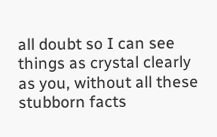all doubt so I can see things as crystal clearly as you, without all these stubborn facts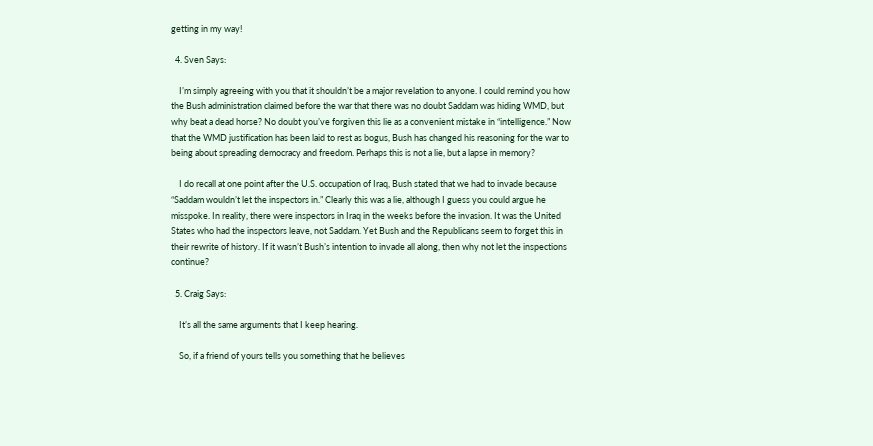getting in my way!

  4. Sven Says:

    I’m simply agreeing with you that it shouldn’t be a major revelation to anyone. I could remind you how the Bush administration claimed before the war that there was no doubt Saddam was hiding WMD, but why beat a dead horse? No doubt you’ve forgiven this lie as a convenient mistake in “intelligence.” Now that the WMD justification has been laid to rest as bogus, Bush has changed his reasoning for the war to being about spreading democracy and freedom. Perhaps this is not a lie, but a lapse in memory?

    I do recall at one point after the U.S. occupation of Iraq, Bush stated that we had to invade because “Saddam wouldn’t let the inspectors in.” Clearly this was a lie, although I guess you could argue he misspoke. In reality, there were inspectors in Iraq in the weeks before the invasion. It was the United States who had the inspectors leave, not Saddam. Yet Bush and the Republicans seem to forget this in their rewrite of history. If it wasn’t Bush’s intention to invade all along, then why not let the inspections continue?

  5. Craig Says:

    It’s all the same arguments that I keep hearing.

    So, if a friend of yours tells you something that he believes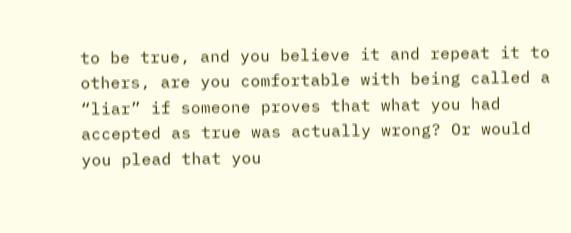to be true, and you believe it and repeat it to others, are you comfortable with being called a “liar” if someone proves that what you had accepted as true was actually wrong? Or would you plead that you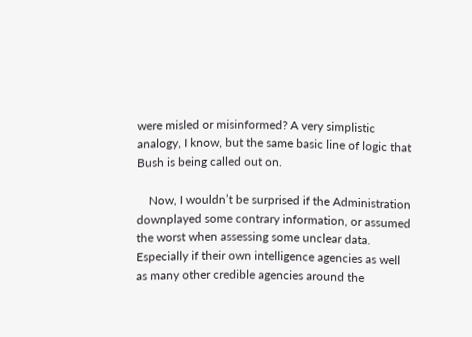were misled or misinformed? A very simplistic analogy, I know, but the same basic line of logic that Bush is being called out on.

    Now, I wouldn’t be surprised if the Administration downplayed some contrary information, or assumed the worst when assessing some unclear data. Especially if their own intelligence agencies as well as many other credible agencies around the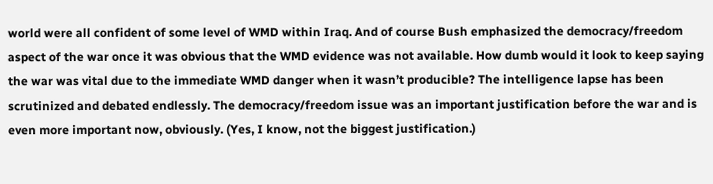world were all confident of some level of WMD within Iraq. And of course Bush emphasized the democracy/freedom aspect of the war once it was obvious that the WMD evidence was not available. How dumb would it look to keep saying the war was vital due to the immediate WMD danger when it wasn’t producible? The intelligence lapse has been scrutinized and debated endlessly. The democracy/freedom issue was an important justification before the war and is even more important now, obviously. (Yes, I know, not the biggest justification.)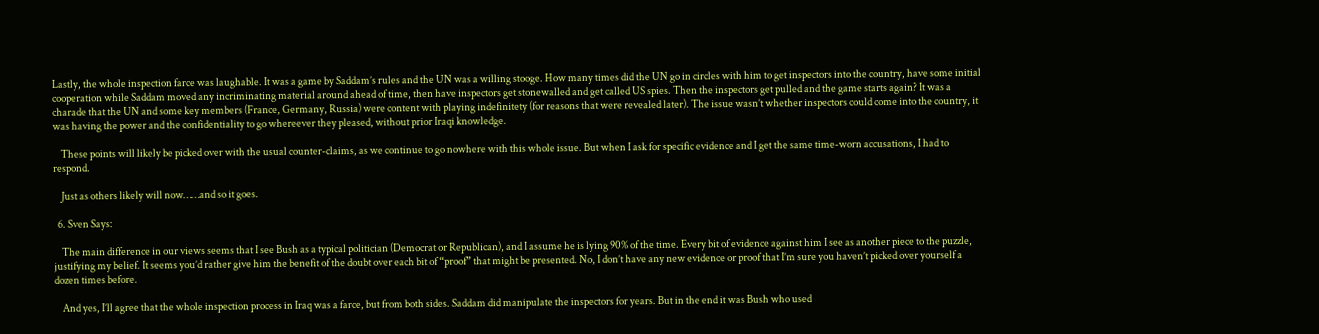Lastly, the whole inspection farce was laughable. It was a game by Saddam’s rules and the UN was a willing stooge. How many times did the UN go in circles with him to get inspectors into the country, have some initial cooperation while Saddam moved any incriminating material around ahead of time, then have inspectors get stonewalled and get called US spies. Then the inspectors get pulled and the game starts again? It was a charade that the UN and some key members (France, Germany, Russia) were content with playing indefinitety (for reasons that were revealed later). The issue wasn’t whether inspectors could come into the country, it was having the power and the confidentiality to go whereever they pleased, without prior Iraqi knowledge.

    These points will likely be picked over with the usual counter-claims, as we continue to go nowhere with this whole issue. But when I ask for specific evidence and I get the same time-worn accusations, I had to respond.

    Just as others likely will now……and so it goes.

  6. Sven Says:

    The main difference in our views seems that I see Bush as a typical politician (Democrat or Republican), and I assume he is lying 90% of the time. Every bit of evidence against him I see as another piece to the puzzle, justifying my belief. It seems you’d rather give him the benefit of the doubt over each bit of “proof” that might be presented. No, I don’t have any new evidence or proof that I’m sure you haven’t picked over yourself a dozen times before.

    And yes, I’ll agree that the whole inspection process in Iraq was a farce, but from both sides. Saddam did manipulate the inspectors for years. But in the end it was Bush who used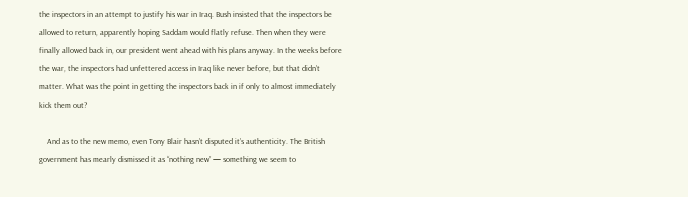the inspectors in an attempt to justify his war in Iraq. Bush insisted that the inspectors be allowed to return, apparently hoping Saddam would flatly refuse. Then when they were finally allowed back in, our president went ahead with his plans anyway. In the weeks before the war, the inspectors had unfettered access in Iraq like never before, but that didn’t matter. What was the point in getting the inspectors back in if only to almost immediately kick them out?

    And as to the new memo, even Tony Blair hasn’t disputed it’s authenticity. The British government has mearly dismissed it as “nothing new” — something we seem to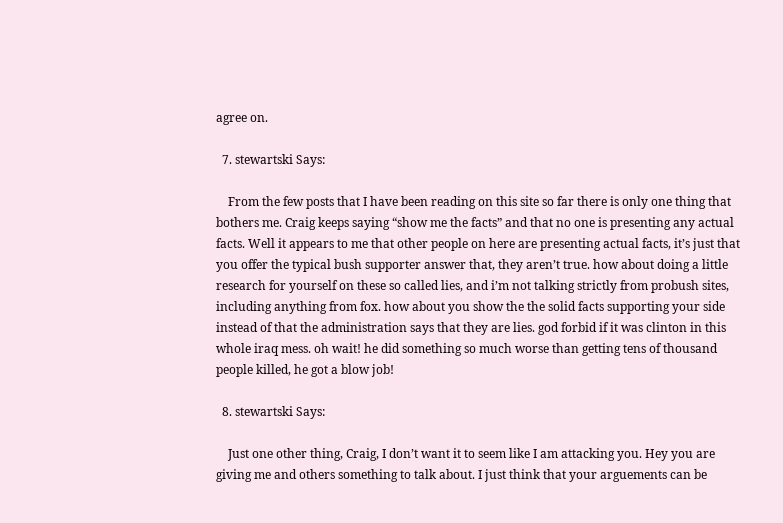agree on.

  7. stewartski Says:

    From the few posts that I have been reading on this site so far there is only one thing that bothers me. Craig keeps saying “show me the facts” and that no one is presenting any actual facts. Well it appears to me that other people on here are presenting actual facts, it’s just that you offer the typical bush supporter answer that, they aren’t true. how about doing a little research for yourself on these so called lies, and i’m not talking strictly from probush sites, including anything from fox. how about you show the the solid facts supporting your side instead of that the administration says that they are lies. god forbid if it was clinton in this whole iraq mess. oh wait! he did something so much worse than getting tens of thousand people killed, he got a blow job!

  8. stewartski Says:

    Just one other thing, Craig, I don’t want it to seem like I am attacking you. Hey you are giving me and others something to talk about. I just think that your arguements can be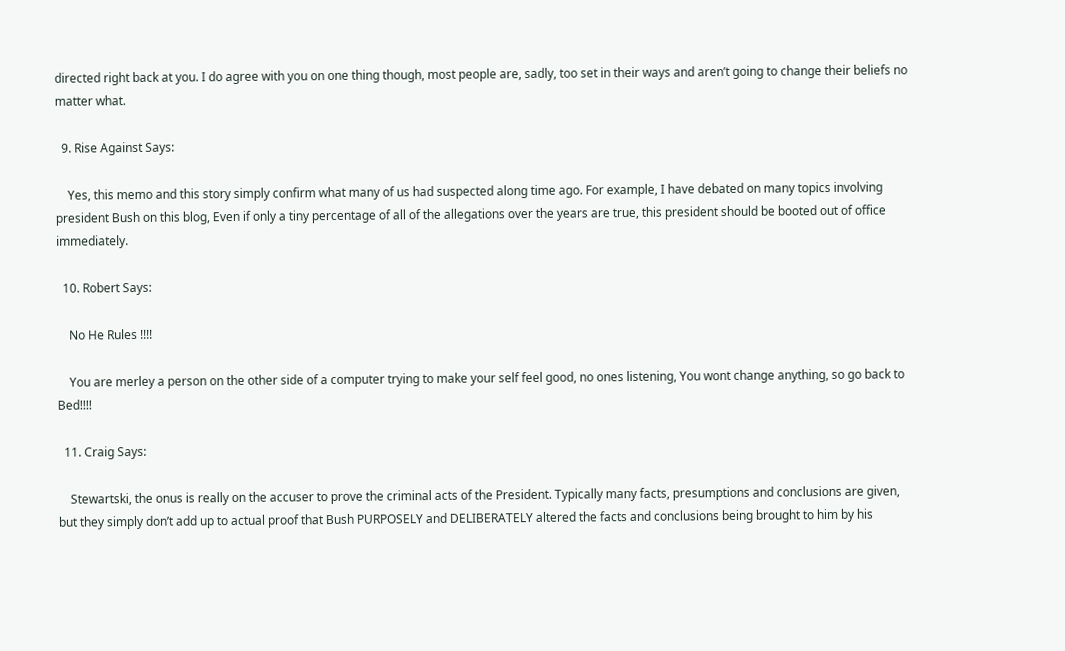directed right back at you. I do agree with you on one thing though, most people are, sadly, too set in their ways and aren’t going to change their beliefs no matter what.

  9. Rise Against Says:

    Yes, this memo and this story simply confirm what many of us had suspected along time ago. For example, I have debated on many topics involving president Bush on this blog, Even if only a tiny percentage of all of the allegations over the years are true, this president should be booted out of office immediately.

  10. Robert Says:

    No He Rules !!!!

    You are merley a person on the other side of a computer trying to make your self feel good, no ones listening, You wont change anything, so go back to Bed!!!!

  11. Craig Says:

    Stewartski, the onus is really on the accuser to prove the criminal acts of the President. Typically many facts, presumptions and conclusions are given, but they simply don’t add up to actual proof that Bush PURPOSELY and DELIBERATELY altered the facts and conclusions being brought to him by his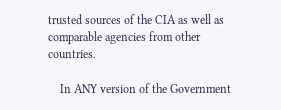trusted sources of the CIA as well as comparable agencies from other countries.

    In ANY version of the Government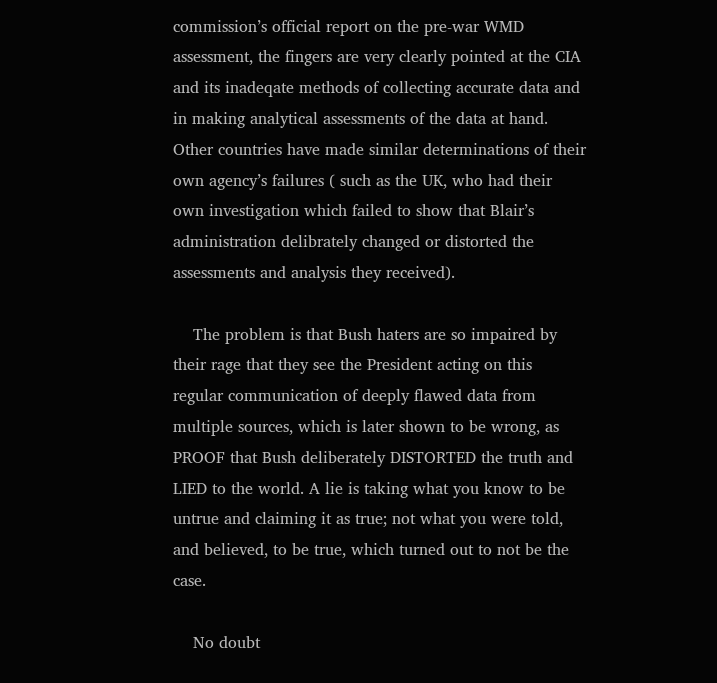commission’s official report on the pre-war WMD assessment, the fingers are very clearly pointed at the CIA and its inadeqate methods of collecting accurate data and in making analytical assessments of the data at hand. Other countries have made similar determinations of their own agency’s failures ( such as the UK, who had their own investigation which failed to show that Blair’s administration delibrately changed or distorted the assessments and analysis they received).

    The problem is that Bush haters are so impaired by their rage that they see the President acting on this regular communication of deeply flawed data from multiple sources, which is later shown to be wrong, as PROOF that Bush deliberately DISTORTED the truth and LIED to the world. A lie is taking what you know to be untrue and claiming it as true; not what you were told, and believed, to be true, which turned out to not be the case.

    No doubt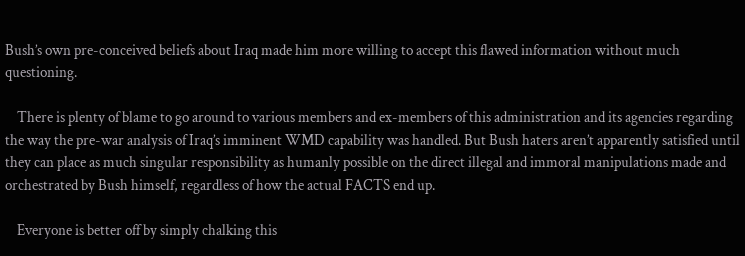Bush’s own pre-conceived beliefs about Iraq made him more willing to accept this flawed information without much questioning.

    There is plenty of blame to go around to various members and ex-members of this administration and its agencies regarding the way the pre-war analysis of Iraq’s imminent WMD capability was handled. But Bush haters aren’t apparently satisfied until they can place as much singular responsibility as humanly possible on the direct illegal and immoral manipulations made and orchestrated by Bush himself, regardless of how the actual FACTS end up.

    Everyone is better off by simply chalking this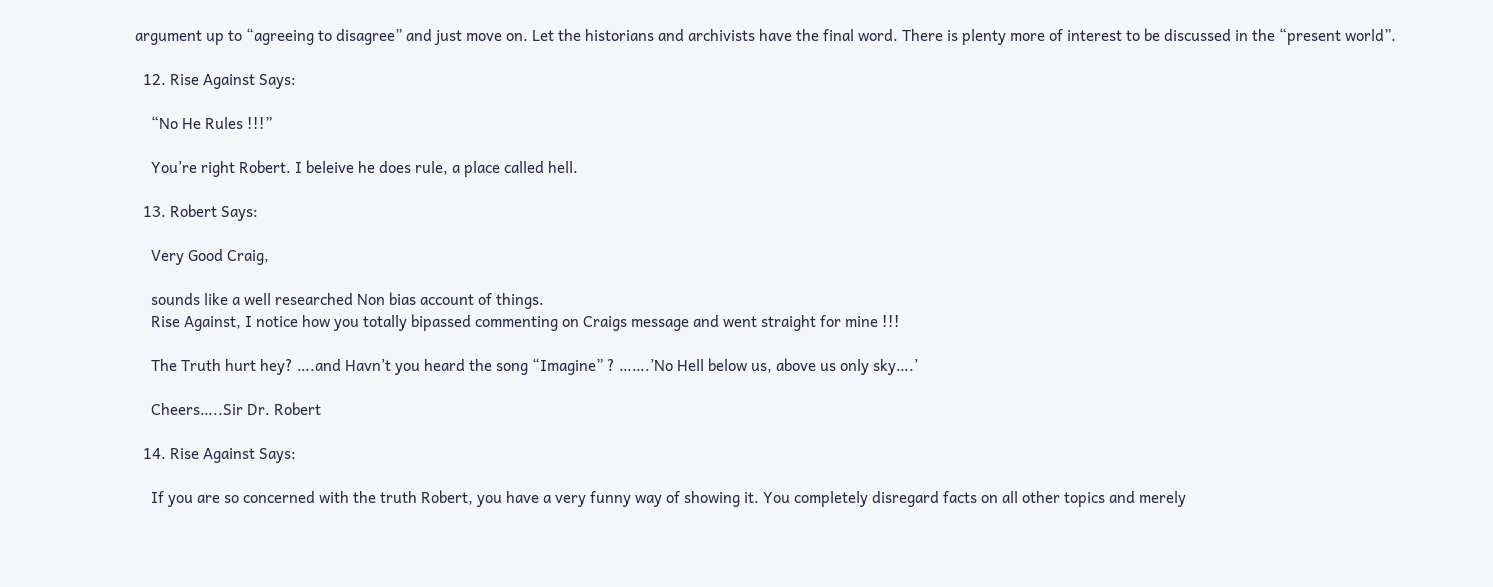argument up to “agreeing to disagree” and just move on. Let the historians and archivists have the final word. There is plenty more of interest to be discussed in the “present world”.

  12. Rise Against Says:

    “No He Rules !!!”

    You’re right Robert. I beleive he does rule, a place called hell.

  13. Robert Says:

    Very Good Craig,

    sounds like a well researched Non bias account of things.
    Rise Against, I notice how you totally bipassed commenting on Craigs message and went straight for mine !!!

    The Truth hurt hey? ….and Havn’t you heard the song “Imagine” ? …….’No Hell below us, above us only sky….’

    Cheers…..Sir Dr. Robert

  14. Rise Against Says:

    If you are so concerned with the truth Robert, you have a very funny way of showing it. You completely disregard facts on all other topics and merely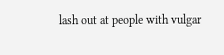lash out at people with vulgar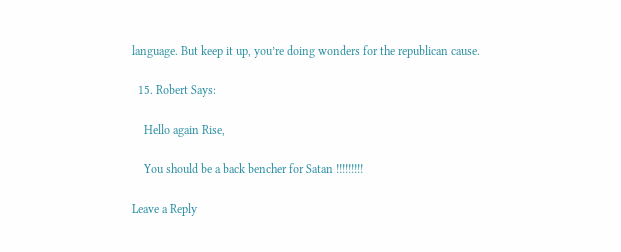language. But keep it up, you’re doing wonders for the republican cause.

  15. Robert Says:

    Hello again Rise,

    You should be a back bencher for Satan !!!!!!!!!

Leave a Reply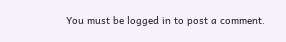You must be logged in to post a comment.